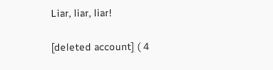Liar, liar, liar!

[deleted account] ( 4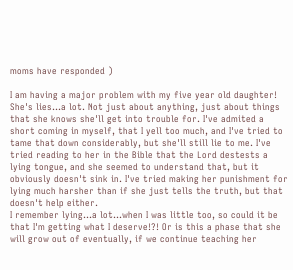moms have responded )

I am having a major problem with my five year old daughter! She's lies...a lot. Not just about anything, just about things that she knows she'll get into trouble for. I've admited a short coming in myself, that I yell too much, and I've tried to tame that down considerably, but she'll still lie to me. I've tried reading to her in the Bible that the Lord destests a lying tongue, and she seemed to understand that, but it obviously doesn't sink in. I've tried making her punishment for lying much harsher than if she just tells the truth, but that doesn't help either.
I remember lying...a lot...when I was little too, so could it be that I'm getting what I deserve!?! Or is this a phase that she will grow out of eventually, if we continue teaching her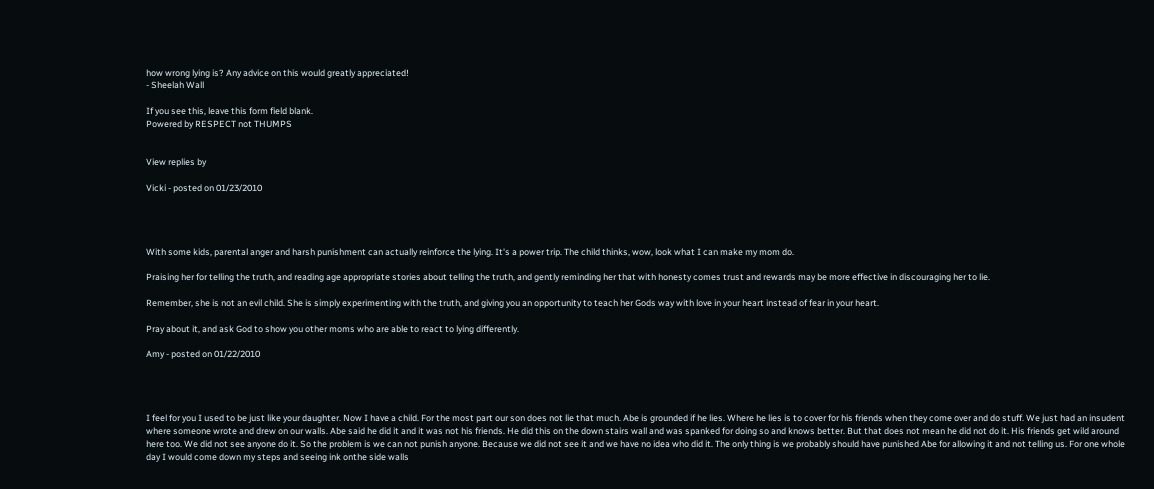how wrong lying is? Any advice on this would greatly appreciated!
- Sheelah Wall

If you see this, leave this form field blank.
Powered by RESPECT not THUMPS


View replies by

Vicki - posted on 01/23/2010




With some kids, parental anger and harsh punishment can actually reinforce the lying. It's a power trip. The child thinks, wow, look what I can make my mom do.

Praising her for telling the truth, and reading age appropriate stories about telling the truth, and gently reminding her that with honesty comes trust and rewards may be more effective in discouraging her to lie.

Remember, she is not an evil child. She is simply experimenting with the truth, and giving you an opportunity to teach her Gods way with love in your heart instead of fear in your heart.

Pray about it, and ask God to show you other moms who are able to react to lying differently.

Amy - posted on 01/22/2010




I feel for you I used to be just like your daughter. Now I have a child. For the most part our son does not lie that much. Abe is grounded if he lies. Where he lies is to cover for his friends when they come over and do stuff. We just had an insudent where someone wrote and drew on our walls. Abe said he did it and it was not his friends. He did this on the down stairs wall and was spanked for doing so and knows better. But that does not mean he did not do it. His friends get wild around here too. We did not see anyone do it. So the problem is we can not punish anyone. Because we did not see it and we have no idea who did it. The only thing is we probably should have punished Abe for allowing it and not telling us. For one whole day I would come down my steps and seeing ink onthe side walls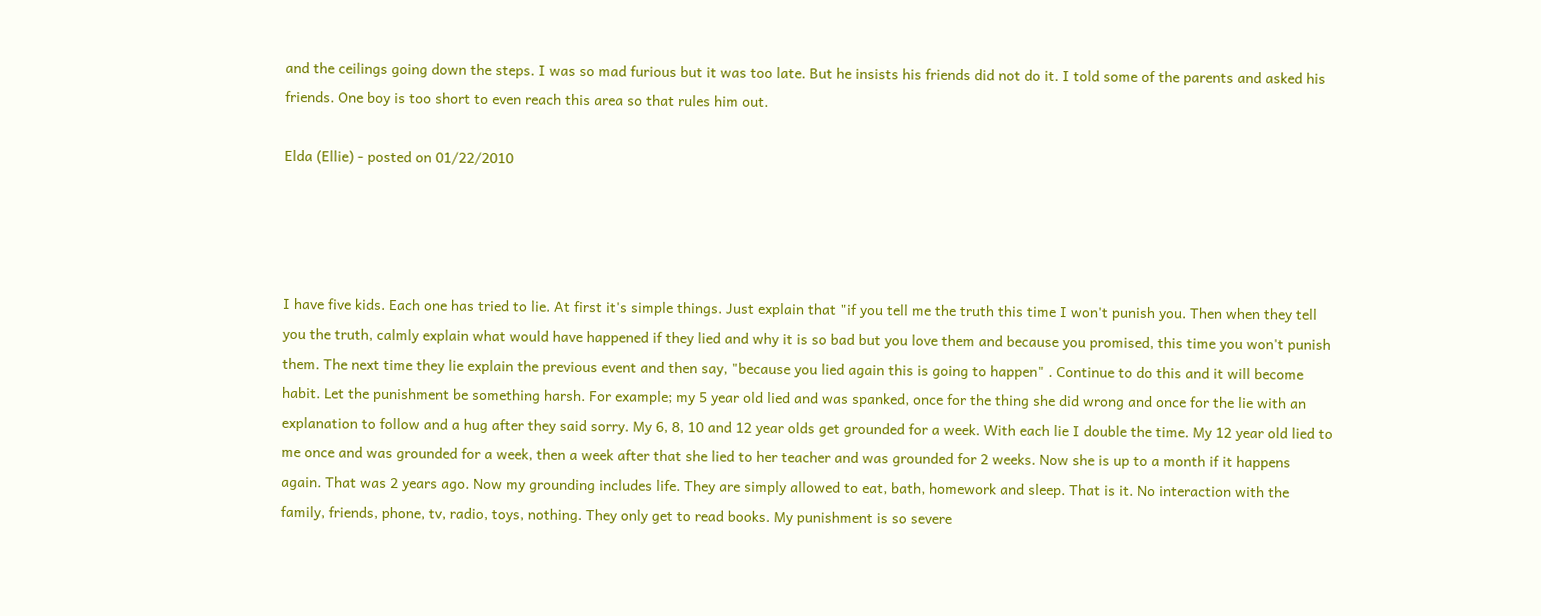and the ceilings going down the steps. I was so mad furious but it was too late. But he insists his friends did not do it. I told some of the parents and asked his friends. One boy is too short to even reach this area so that rules him out.

Elda (Ellie) - posted on 01/22/2010




I have five kids. Each one has tried to lie. At first it's simple things. Just explain that "if you tell me the truth this time I won't punish you. Then when they tell you the truth, calmly explain what would have happened if they lied and why it is so bad but you love them and because you promised, this time you won't punish them. The next time they lie explain the previous event and then say, "because you lied again this is going to happen" . Continue to do this and it will become habit. Let the punishment be something harsh. For example; my 5 year old lied and was spanked, once for the thing she did wrong and once for the lie with an explanation to follow and a hug after they said sorry. My 6, 8, 10 and 12 year olds get grounded for a week. With each lie I double the time. My 12 year old lied to me once and was grounded for a week, then a week after that she lied to her teacher and was grounded for 2 weeks. Now she is up to a month if it happens again. That was 2 years ago. Now my grounding includes life. They are simply allowed to eat, bath, homework and sleep. That is it. No interaction with the family, friends, phone, tv, radio, toys, nothing. They only get to read books. My punishment is so severe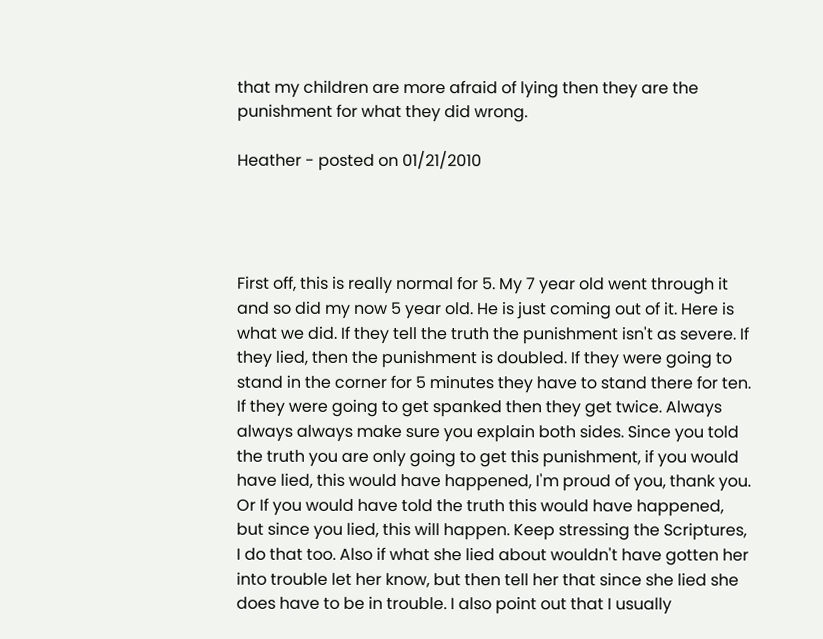that my children are more afraid of lying then they are the punishment for what they did wrong.

Heather - posted on 01/21/2010




First off, this is really normal for 5. My 7 year old went through it and so did my now 5 year old. He is just coming out of it. Here is what we did. If they tell the truth the punishment isn't as severe. If they lied, then the punishment is doubled. If they were going to stand in the corner for 5 minutes they have to stand there for ten. If they were going to get spanked then they get twice. Always always always make sure you explain both sides. Since you told the truth you are only going to get this punishment, if you would have lied, this would have happened, I'm proud of you, thank you. Or If you would have told the truth this would have happened, but since you lied, this will happen. Keep stressing the Scriptures, I do that too. Also if what she lied about wouldn't have gotten her into trouble let her know, but then tell her that since she lied she does have to be in trouble. I also point out that I usually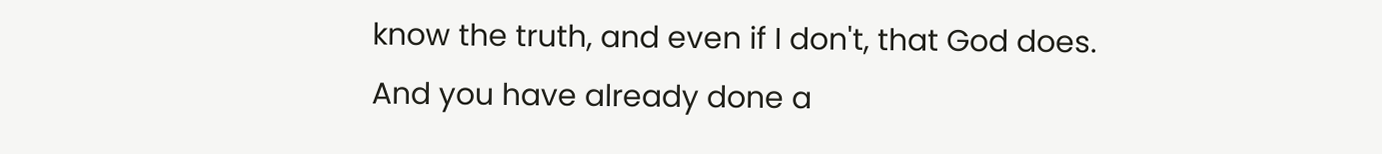know the truth, and even if I don't, that God does. And you have already done a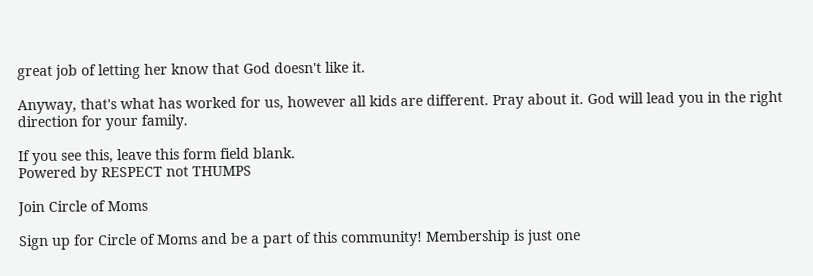great job of letting her know that God doesn't like it.

Anyway, that's what has worked for us, however all kids are different. Pray about it. God will lead you in the right direction for your family.

If you see this, leave this form field blank.
Powered by RESPECT not THUMPS

Join Circle of Moms

Sign up for Circle of Moms and be a part of this community! Membership is just one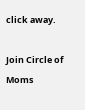click away.

Join Circle of Moms